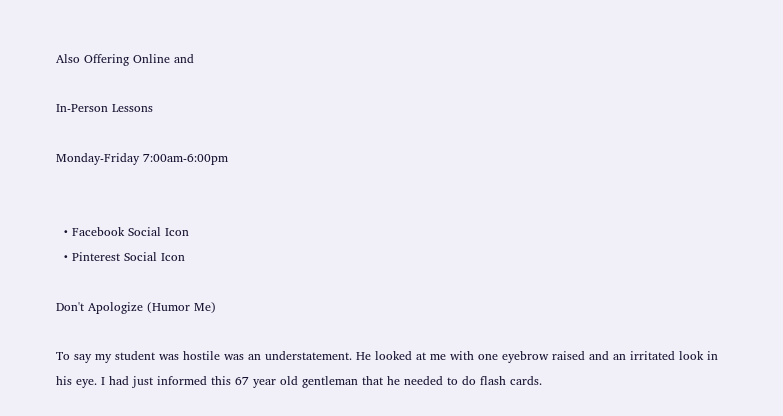Also Offering Online and

In-Person Lessons

Monday-Friday 7:00am-6:00pm


  • Facebook Social Icon
  • Pinterest Social Icon

Don't Apologize (Humor Me)

To say my student was hostile was an understatement. He looked at me with one eyebrow raised and an irritated look in his eye. I had just informed this 67 year old gentleman that he needed to do flash cards.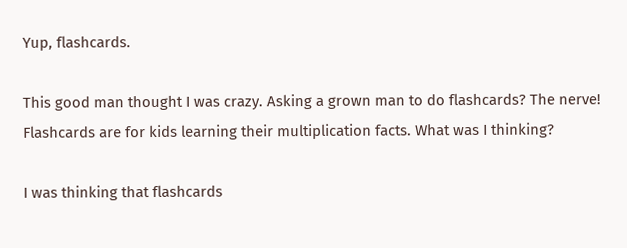Yup, flashcards.

This good man thought I was crazy. Asking a grown man to do flashcards? The nerve! Flashcards are for kids learning their multiplication facts. What was I thinking?

I was thinking that flashcards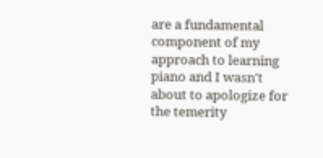are a fundamental component of my approach to learning piano and I wasn't about to apologize for the temerity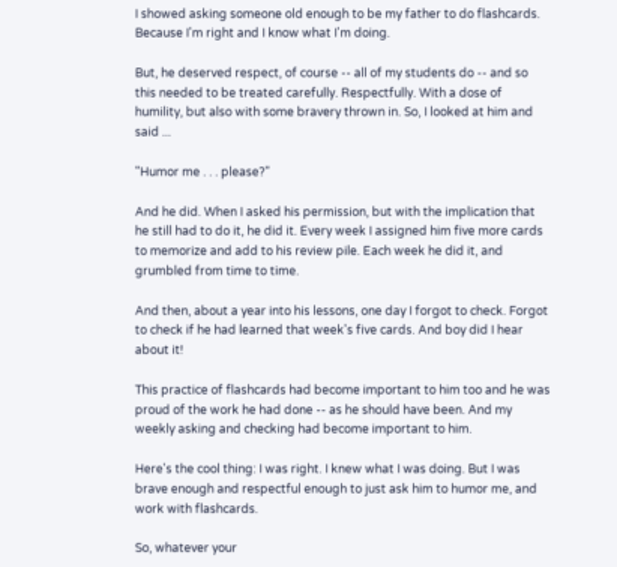I showed asking someone old enough to be my father to do flashcards. Because I'm right and I know what I'm doing.

But, he deserved respect, of course -- all of my students do -- and so this needed to be treated carefully. Respectfully. With a dose of humility, but also with some bravery thrown in. So, I looked at him and said ...

"Humor me . . . please?"

And he did. When I asked his permission, but with the implication that he still had to do it, he did it. Every week I assigned him five more cards to memorize and add to his review pile. Each week he did it, and grumbled from time to time.

And then, about a year into his lessons, one day I forgot to check. Forgot to check if he had learned that week's five cards. And boy did I hear about it!

This practice of flashcards had become important to him too and he was proud of the work he had done -- as he should have been. And my weekly asking and checking had become important to him.

Here's the cool thing: I was right. I knew what I was doing. But I was brave enough and respectful enough to just ask him to humor me, and work with flashcards.

So, whatever your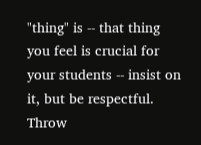"thing" is -- that thing you feel is crucial for your students -- insist on it, but be respectful. Throw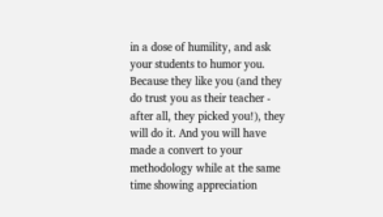in a dose of humility, and ask your students to humor you. Because they like you (and they do trust you as their teacher - after all, they picked you!), they will do it. And you will have made a convert to your methodology while at the same time showing appreciation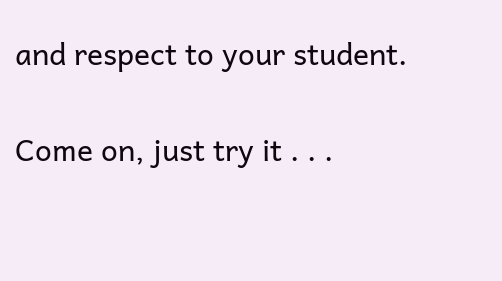and respect to your student.

Come on, just try it . . .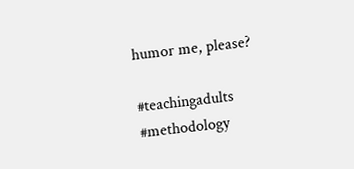humor me, please?

#teachingadults #methodology